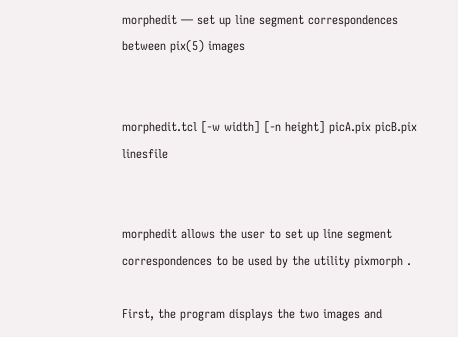morphedit — set up line segment correspondences between pix(5) images


morphedit.tcl [-w width] [-n height] picA.pix picB.pix linesfile


morphedit allows the user to set up line segment correspondences to be used by the utility pixmorph .

First, the program displays the two images and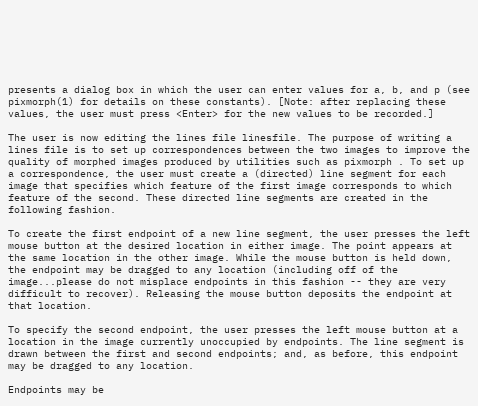presents a dialog box in which the user can enter values for a, b, and p (see pixmorph(1) for details on these constants). [Note: after replacing these values, the user must press <Enter> for the new values to be recorded.]

The user is now editing the lines file linesfile. The purpose of writing a lines file is to set up correspondences between the two images to improve the quality of morphed images produced by utilities such as pixmorph . To set up a correspondence, the user must create a (directed) line segment for each image that specifies which feature of the first image corresponds to which feature of the second. These directed line segments are created in the following fashion.

To create the first endpoint of a new line segment, the user presses the left mouse button at the desired location in either image. The point appears at the same location in the other image. While the mouse button is held down, the endpoint may be dragged to any location (including off of the image...please do not misplace endpoints in this fashion -- they are very difficult to recover). Releasing the mouse button deposits the endpoint at that location.

To specify the second endpoint, the user presses the left mouse button at a location in the image currently unoccupied by endpoints. The line segment is drawn between the first and second endpoints; and, as before, this endpoint may be dragged to any location.

Endpoints may be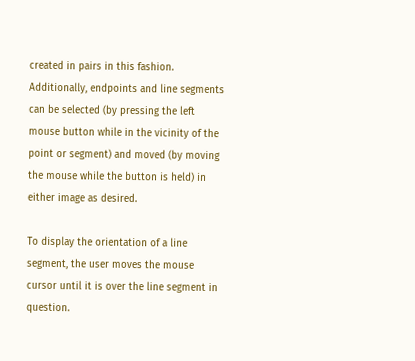created in pairs in this fashion. Additionally, endpoints and line segments can be selected (by pressing the left mouse button while in the vicinity of the point or segment) and moved (by moving the mouse while the button is held) in either image as desired.

To display the orientation of a line segment, the user moves the mouse cursor until it is over the line segment in question.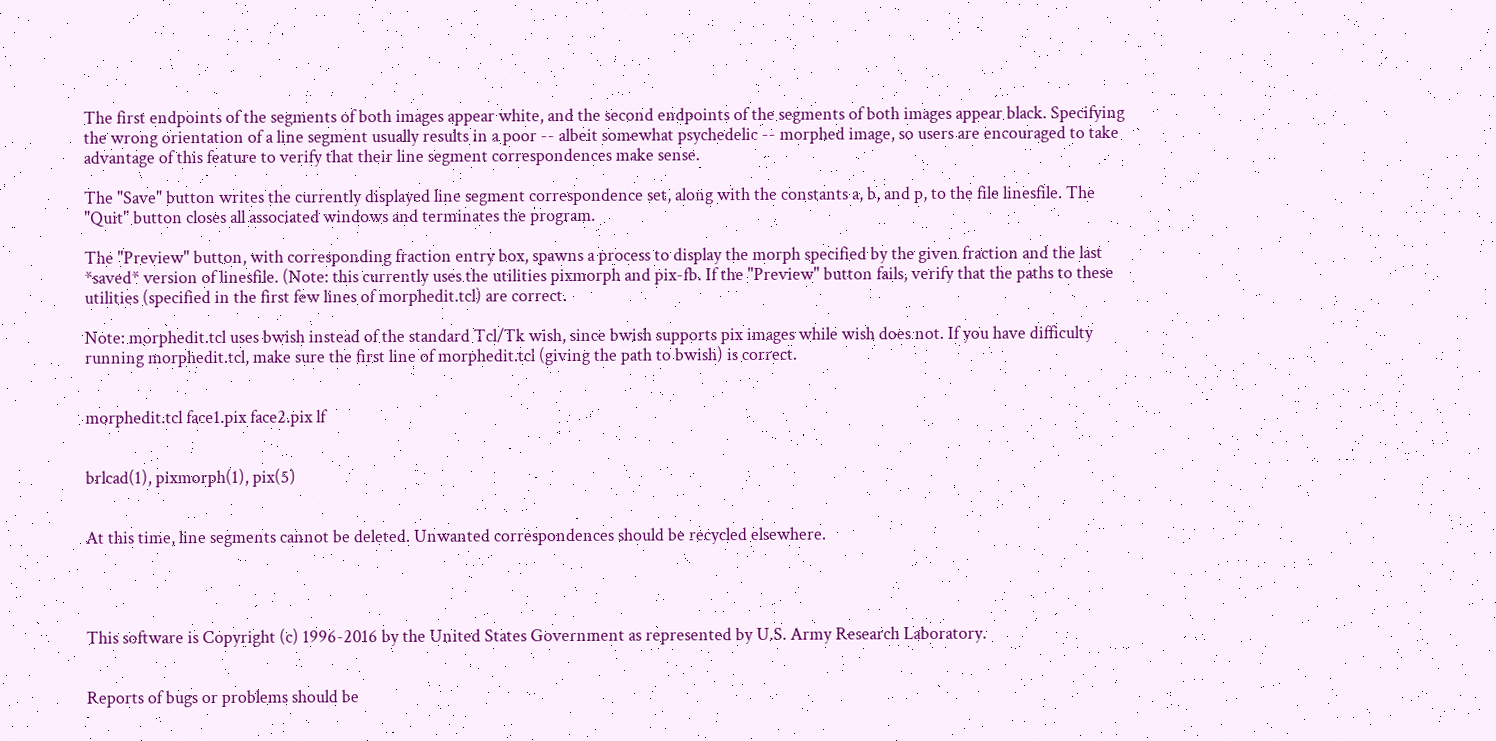The first endpoints of the segments of both images appear white, and the second endpoints of the segments of both images appear black. Specifying the wrong orientation of a line segment usually results in a poor -- albeit somewhat psychedelic -- morphed image, so users are encouraged to take advantage of this feature to verify that their line segment correspondences make sense.

The "Save" button writes the currently displayed line segment correspondence set, along with the constants a, b, and p, to the file linesfile. The "Quit" button closes all associated windows and terminates the program.

The "Preview" button, with corresponding fraction entry box, spawns a process to display the morph specified by the given fraction and the last *saved* version of linesfile. (Note: this currently uses the utilities pixmorph and pix-fb. If the "Preview" button fails, verify that the paths to these utilities (specified in the first few lines of morphedit.tcl) are correct.

Note: morphedit.tcl uses bwish instead of the standard Tcl/Tk wish, since bwish supports pix images while wish does not. If you have difficulty running morphedit.tcl, make sure the first line of morphedit.tcl (giving the path to bwish) is correct.


morphedit.tcl face1.pix face2.pix lf


brlcad(1), pixmorph(1), pix(5)


At this time, line segments cannot be deleted. Unwanted correspondences should be recycled elsewhere.




This software is Copyright (c) 1996-2016 by the United States Government as represented by U.S. Army Research Laboratory.


Reports of bugs or problems should be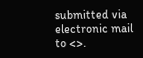submitted via electronic mail to <>.